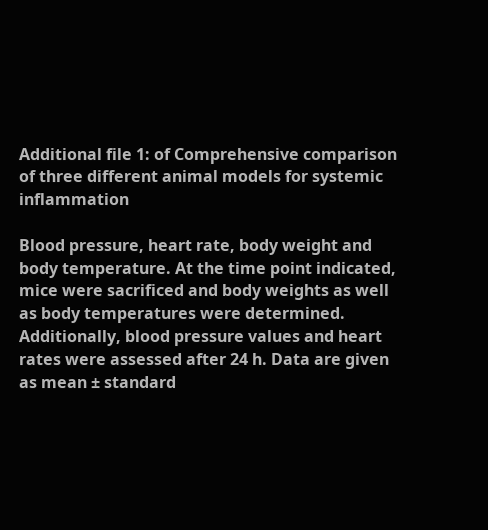Additional file 1: of Comprehensive comparison of three different animal models for systemic inflammation

Blood pressure, heart rate, body weight and body temperature. At the time point indicated, mice were sacrificed and body weights as well as body temperatures were determined. Additionally, blood pressure values and heart rates were assessed after 24 h. Data are given as mean ± standard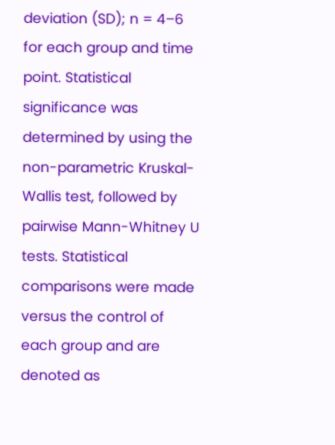deviation (SD); n = 4–6 for each group and time point. Statistical significance was determined by using the non-parametric Kruskal-Wallis test, followed by pairwise Mann-Whitney U tests. Statistical comparisons were made versus the control of each group and are denoted as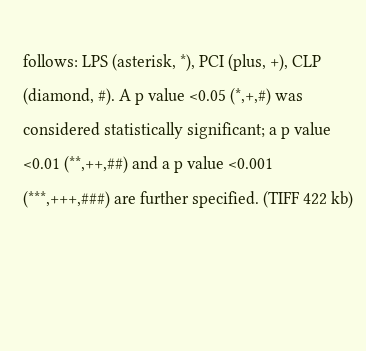follows: LPS (asterisk, *), PCI (plus, +), CLP (diamond, #). A p value <0.05 (*,+,#) was considered statistically significant; a p value <0.01 (**,++,##) and a p value <0.001 (***,+++,###) are further specified. (TIFF 422 kb)